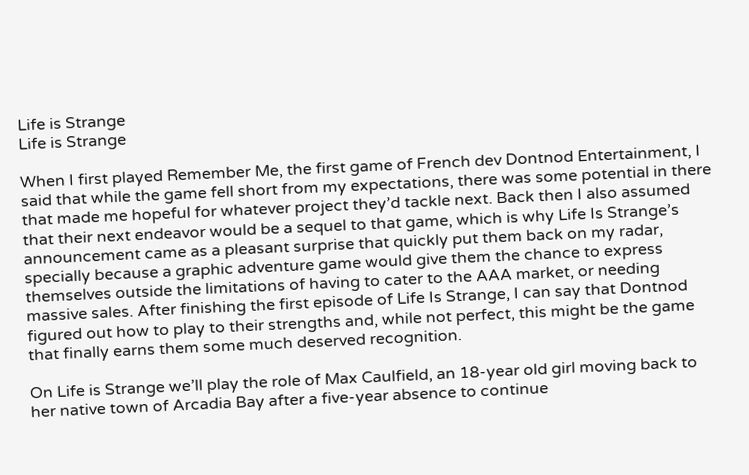Life is Strange
Life is Strange

When I first played Remember Me, the first game of French dev Dontnod Entertainment, I said that while the game fell short from my expectations, there was some potential in there that made me hopeful for whatever project they’d tackle next. Back then I also assumed that their next endeavor would be a sequel to that game, which is why Life Is Strange’s announcement came as a pleasant surprise that quickly put them back on my radar, specially because a graphic adventure game would give them the chance to express themselves outside the limitations of having to cater to the AAA market, or needing massive sales. After finishing the first episode of Life Is Strange, I can say that Dontnod figured out how to play to their strengths and, while not perfect, this might be the game that finally earns them some much deserved recognition.

On Life is Strange we’ll play the role of Max Caulfield, an 18-year old girl moving back to her native town of Arcadia Bay after a five-year absence to continue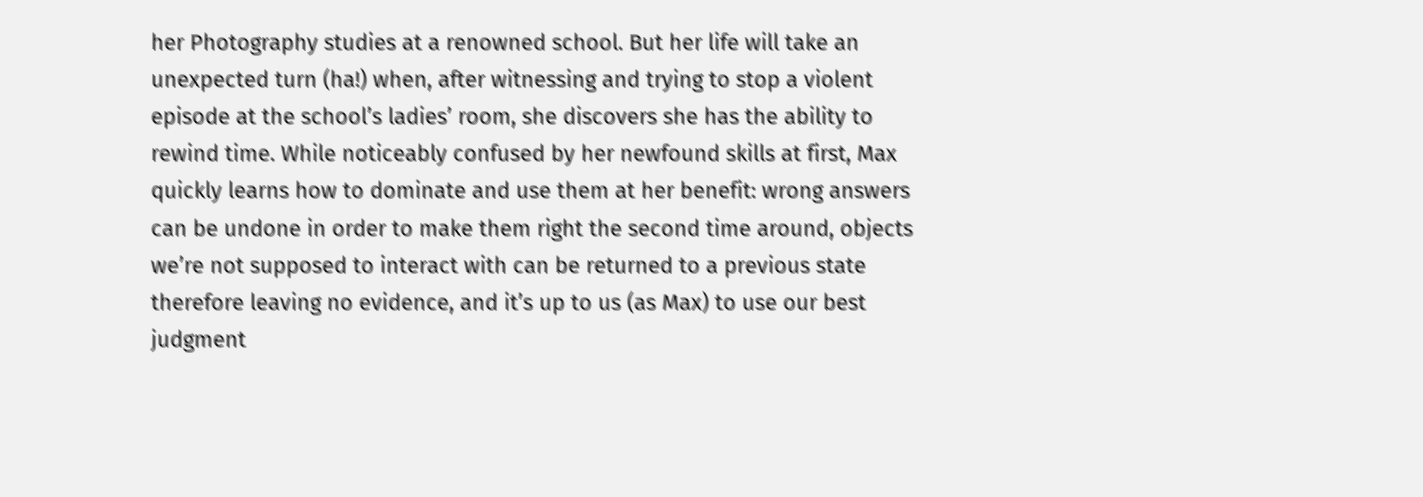her Photography studies at a renowned school. But her life will take an unexpected turn (ha!) when, after witnessing and trying to stop a violent episode at the school’s ladies’ room, she discovers she has the ability to rewind time. While noticeably confused by her newfound skills at first, Max quickly learns how to dominate and use them at her benefit: wrong answers can be undone in order to make them right the second time around, objects we’re not supposed to interact with can be returned to a previous state therefore leaving no evidence, and it’s up to us (as Max) to use our best judgment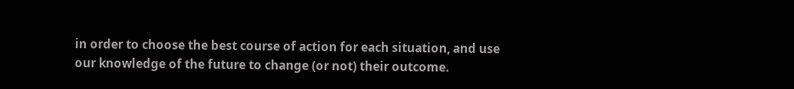in order to choose the best course of action for each situation, and use our knowledge of the future to change (or not) their outcome.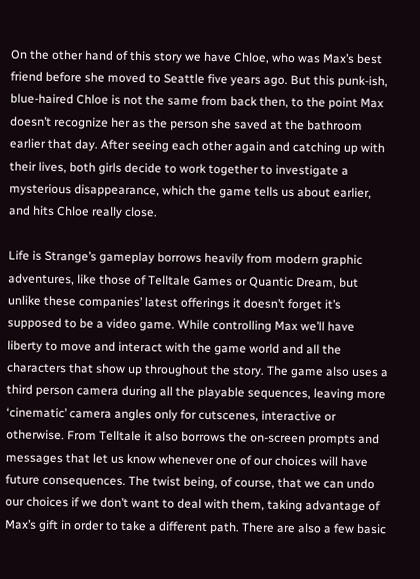On the other hand of this story we have Chloe, who was Max’s best friend before she moved to Seattle five years ago. But this punk-ish, blue-haired Chloe is not the same from back then, to the point Max doesn’t recognize her as the person she saved at the bathroom earlier that day. After seeing each other again and catching up with their lives, both girls decide to work together to investigate a mysterious disappearance, which the game tells us about earlier, and hits Chloe really close.

Life is Strange’s gameplay borrows heavily from modern graphic adventures, like those of Telltale Games or Quantic Dream, but unlike these companies’ latest offerings it doesn’t forget it’s supposed to be a video game. While controlling Max we’ll have liberty to move and interact with the game world and all the characters that show up throughout the story. The game also uses a third person camera during all the playable sequences, leaving more ‘cinematic’ camera angles only for cutscenes, interactive or otherwise. From Telltale it also borrows the on-screen prompts and messages that let us know whenever one of our choices will have future consequences. The twist being, of course, that we can undo our choices if we don’t want to deal with them, taking advantage of Max’s gift in order to take a different path. There are also a few basic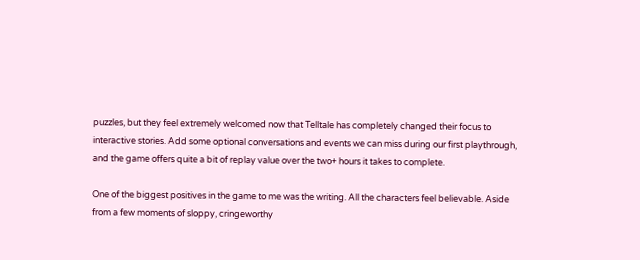puzzles, but they feel extremely welcomed now that Telltale has completely changed their focus to interactive stories. Add some optional conversations and events we can miss during our first playthrough, and the game offers quite a bit of replay value over the two+ hours it takes to complete.

One of the biggest positives in the game to me was the writing. All the characters feel believable. Aside from a few moments of sloppy, cringeworthy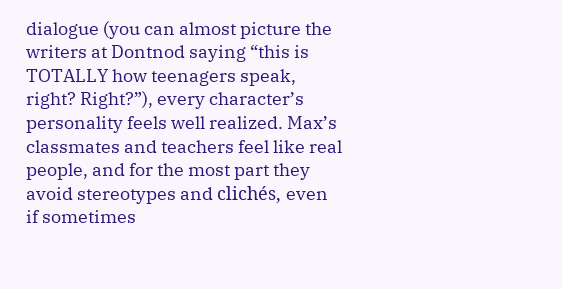dialogue (you can almost picture the writers at Dontnod saying “this is TOTALLY how teenagers speak, right? Right?”), every character’s personality feels well realized. Max’s classmates and teachers feel like real people, and for the most part they avoid stereotypes and clichés, even if sometimes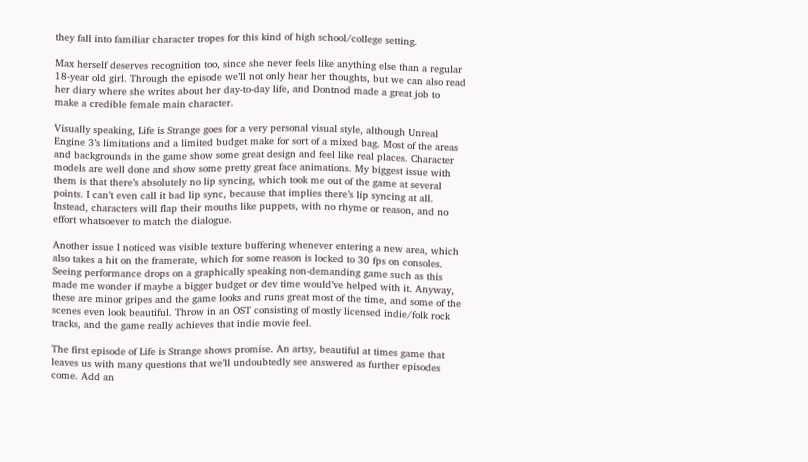they fall into familiar character tropes for this kind of high school/college setting.

Max herself deserves recognition too, since she never feels like anything else than a regular 18-year old girl. Through the episode we’ll not only hear her thoughts, but we can also read her diary where she writes about her day-to-day life, and Dontnod made a great job to make a credible female main character.

Visually speaking, Life is Strange goes for a very personal visual style, although Unreal Engine 3’s limitations and a limited budget make for sort of a mixed bag. Most of the areas and backgrounds in the game show some great design and feel like real places. Character models are well done and show some pretty great face animations. My biggest issue with them is that there’s absolutely no lip syncing, which took me out of the game at several points. I can’t even call it bad lip sync, because that implies there’s lip syncing at all. Instead, characters will flap their mouths like puppets, with no rhyme or reason, and no effort whatsoever to match the dialogue.

Another issue I noticed was visible texture buffering whenever entering a new area, which also takes a hit on the framerate, which for some reason is locked to 30 fps on consoles. Seeing performance drops on a graphically speaking non-demanding game such as this made me wonder if maybe a bigger budget or dev time would’ve helped with it. Anyway, these are minor gripes and the game looks and runs great most of the time, and some of the scenes even look beautiful. Throw in an OST consisting of mostly licensed indie/folk rock tracks, and the game really achieves that indie movie feel.

The first episode of Life is Strange shows promise. An artsy, beautiful at times game that leaves us with many questions that we’ll undoubtedly see answered as further episodes come. Add an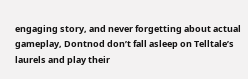engaging story, and never forgetting about actual gameplay, Dontnod don’t fall asleep on Telltale’s laurels and play their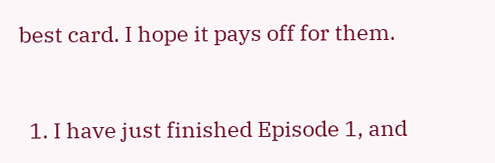best card. I hope it pays off for them.



  1. I have just finished Episode 1, and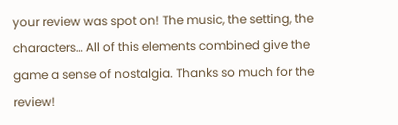your review was spot on! The music, the setting, the characters… All of this elements combined give the game a sense of nostalgia. Thanks so much for the review!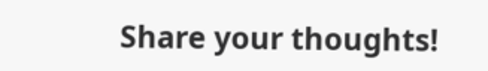Share your thoughts!